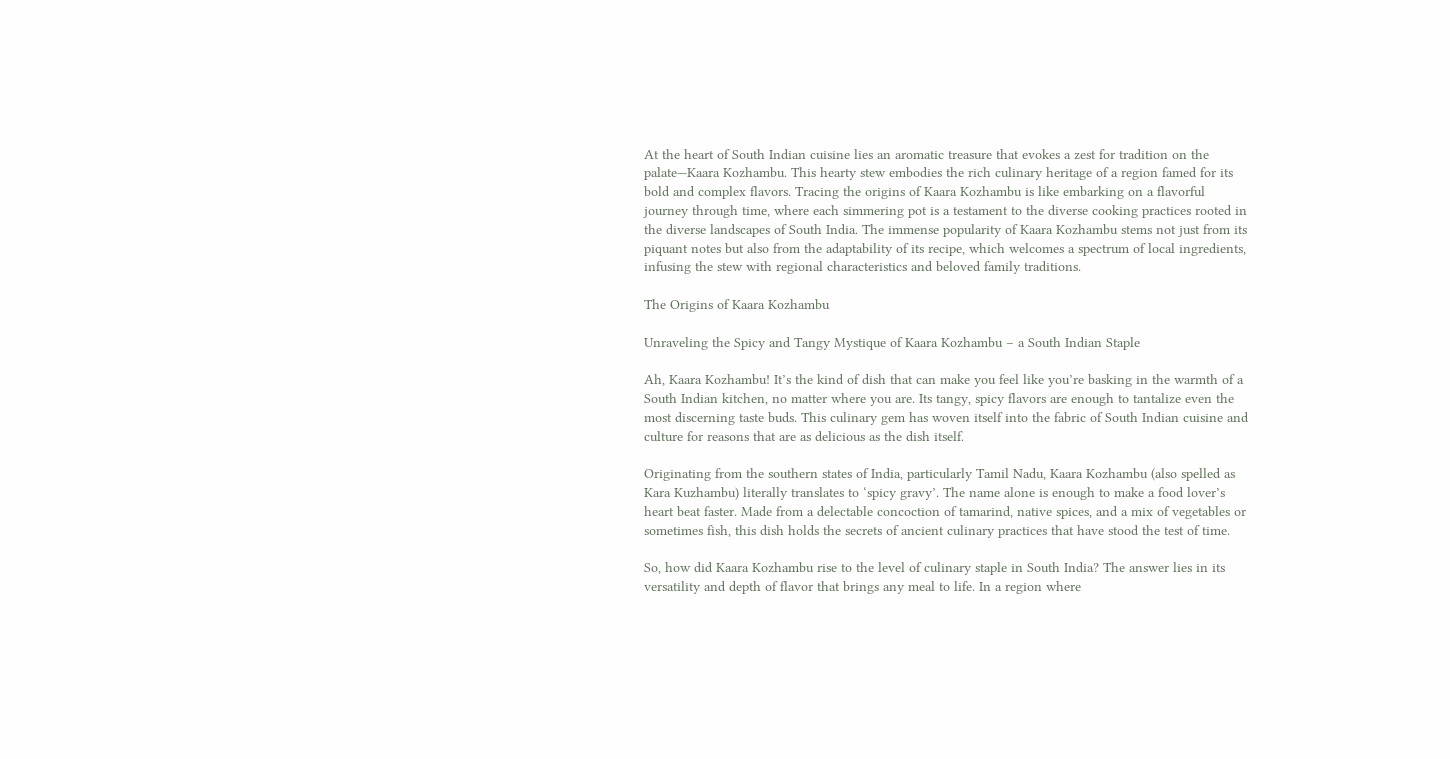At the heart of South Indian cuisine lies an aromatic treasure that evokes a zest for tradition on the palate—Kaara Kozhambu. This hearty stew embodies the rich culinary heritage of a region famed for its bold and complex flavors. Tracing the origins of Kaara Kozhambu is like embarking on a flavorful journey through time, where each simmering pot is a testament to the diverse cooking practices rooted in the diverse landscapes of South India. The immense popularity of Kaara Kozhambu stems not just from its piquant notes but also from the adaptability of its recipe, which welcomes a spectrum of local ingredients, infusing the stew with regional characteristics and beloved family traditions.

The Origins of Kaara Kozhambu

Unraveling the Spicy and Tangy Mystique of Kaara Kozhambu – a South Indian Staple

Ah, Kaara Kozhambu! It’s the kind of dish that can make you feel like you’re basking in the warmth of a South Indian kitchen, no matter where you are. Its tangy, spicy flavors are enough to tantalize even the most discerning taste buds. This culinary gem has woven itself into the fabric of South Indian cuisine and culture for reasons that are as delicious as the dish itself.

Originating from the southern states of India, particularly Tamil Nadu, Kaara Kozhambu (also spelled as Kara Kuzhambu) literally translates to ‘spicy gravy’. The name alone is enough to make a food lover’s heart beat faster. Made from a delectable concoction of tamarind, native spices, and a mix of vegetables or sometimes fish, this dish holds the secrets of ancient culinary practices that have stood the test of time.

So, how did Kaara Kozhambu rise to the level of culinary staple in South India? The answer lies in its versatility and depth of flavor that brings any meal to life. In a region where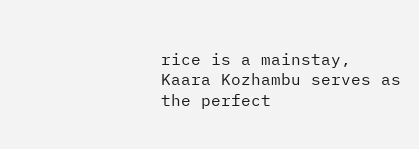rice is a mainstay, Kaara Kozhambu serves as the perfect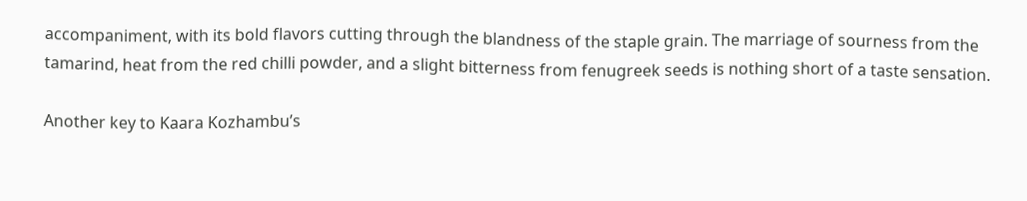accompaniment, with its bold flavors cutting through the blandness of the staple grain. The marriage of sourness from the tamarind, heat from the red chilli powder, and a slight bitterness from fenugreek seeds is nothing short of a taste sensation.

Another key to Kaara Kozhambu’s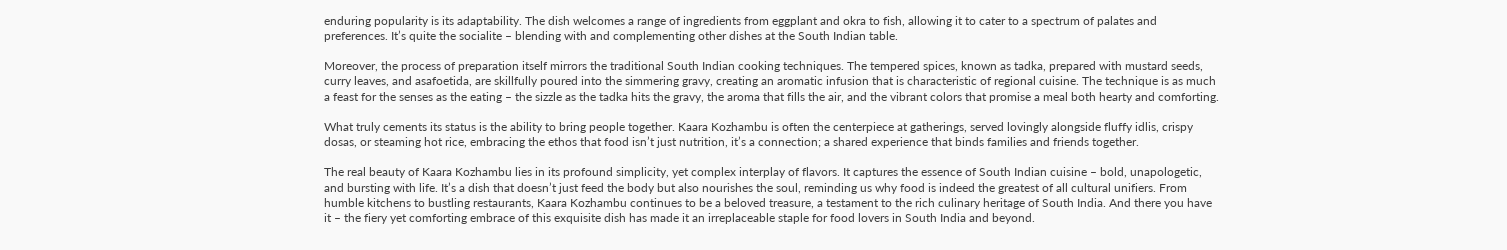enduring popularity is its adaptability. The dish welcomes a range of ingredients from eggplant and okra to fish, allowing it to cater to a spectrum of palates and preferences. It’s quite the socialite – blending with and complementing other dishes at the South Indian table.

Moreover, the process of preparation itself mirrors the traditional South Indian cooking techniques. The tempered spices, known as tadka, prepared with mustard seeds, curry leaves, and asafoetida, are skillfully poured into the simmering gravy, creating an aromatic infusion that is characteristic of regional cuisine. The technique is as much a feast for the senses as the eating – the sizzle as the tadka hits the gravy, the aroma that fills the air, and the vibrant colors that promise a meal both hearty and comforting.

What truly cements its status is the ability to bring people together. Kaara Kozhambu is often the centerpiece at gatherings, served lovingly alongside fluffy idlis, crispy dosas, or steaming hot rice, embracing the ethos that food isn’t just nutrition, it’s a connection; a shared experience that binds families and friends together.

The real beauty of Kaara Kozhambu lies in its profound simplicity, yet complex interplay of flavors. It captures the essence of South Indian cuisine – bold, unapologetic, and bursting with life. It’s a dish that doesn’t just feed the body but also nourishes the soul, reminding us why food is indeed the greatest of all cultural unifiers. From humble kitchens to bustling restaurants, Kaara Kozhambu continues to be a beloved treasure, a testament to the rich culinary heritage of South India. And there you have it – the fiery yet comforting embrace of this exquisite dish has made it an irreplaceable staple for food lovers in South India and beyond.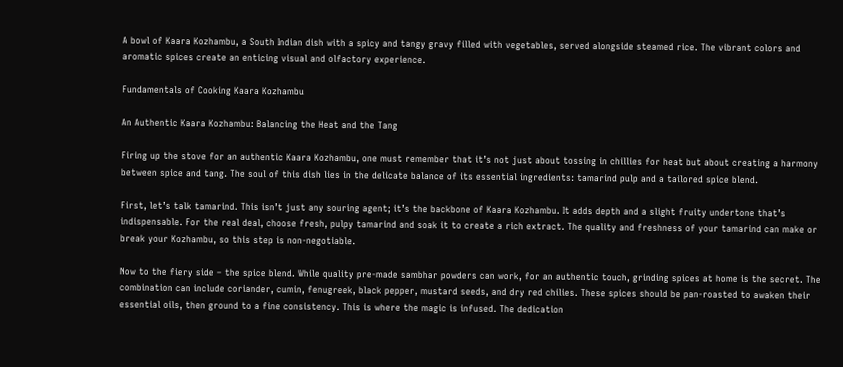A bowl of Kaara Kozhambu, a South Indian dish with a spicy and tangy gravy filled with vegetables, served alongside steamed rice. The vibrant colors and aromatic spices create an enticing visual and olfactory experience.

Fundamentals of Cooking Kaara Kozhambu

An Authentic Kaara Kozhambu: Balancing the Heat and the Tang

Firing up the stove for an authentic Kaara Kozhambu, one must remember that it’s not just about tossing in chillies for heat but about creating a harmony between spice and tang. The soul of this dish lies in the delicate balance of its essential ingredients: tamarind pulp and a tailored spice blend.

First, let’s talk tamarind. This isn’t just any souring agent; it’s the backbone of Kaara Kozhambu. It adds depth and a slight fruity undertone that’s indispensable. For the real deal, choose fresh, pulpy tamarind and soak it to create a rich extract. The quality and freshness of your tamarind can make or break your Kozhambu, so this step is non-negotiable.

Now to the fiery side – the spice blend. While quality pre-made sambhar powders can work, for an authentic touch, grinding spices at home is the secret. The combination can include coriander, cumin, fenugreek, black pepper, mustard seeds, and dry red chilies. These spices should be pan-roasted to awaken their essential oils, then ground to a fine consistency. This is where the magic is infused. The dedication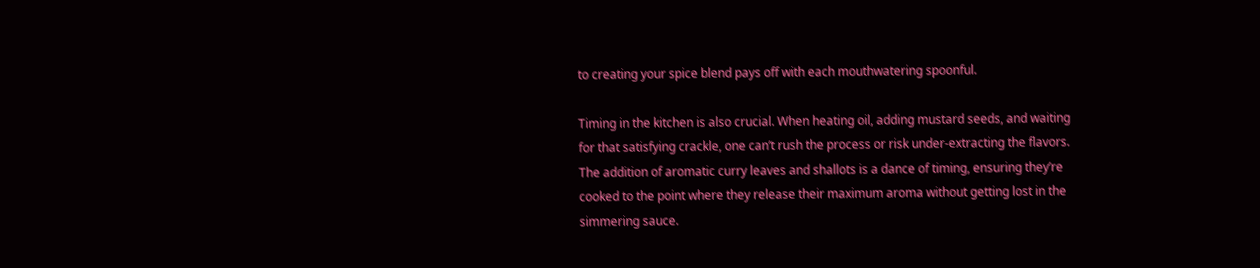to creating your spice blend pays off with each mouthwatering spoonful.

Timing in the kitchen is also crucial. When heating oil, adding mustard seeds, and waiting for that satisfying crackle, one can’t rush the process or risk under-extracting the flavors. The addition of aromatic curry leaves and shallots is a dance of timing, ensuring they’re cooked to the point where they release their maximum aroma without getting lost in the simmering sauce.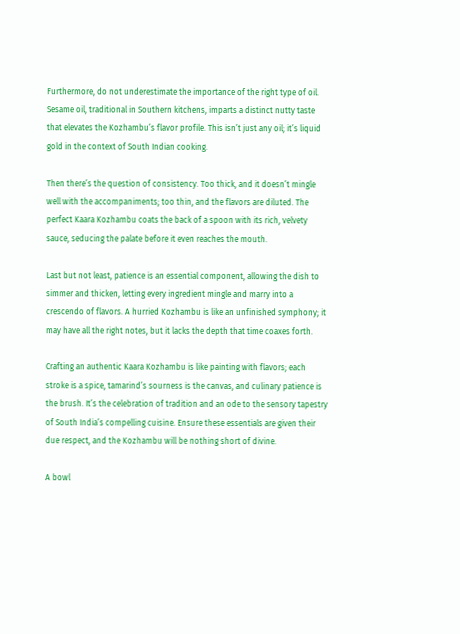Furthermore, do not underestimate the importance of the right type of oil. Sesame oil, traditional in Southern kitchens, imparts a distinct nutty taste that elevates the Kozhambu’s flavor profile. This isn’t just any oil; it’s liquid gold in the context of South Indian cooking.

Then there’s the question of consistency. Too thick, and it doesn’t mingle well with the accompaniments; too thin, and the flavors are diluted. The perfect Kaara Kozhambu coats the back of a spoon with its rich, velvety sauce, seducing the palate before it even reaches the mouth.

Last but not least, patience is an essential component, allowing the dish to simmer and thicken, letting every ingredient mingle and marry into a crescendo of flavors. A hurried Kozhambu is like an unfinished symphony; it may have all the right notes, but it lacks the depth that time coaxes forth.

Crafting an authentic Kaara Kozhambu is like painting with flavors; each stroke is a spice, tamarind’s sourness is the canvas, and culinary patience is the brush. It’s the celebration of tradition and an ode to the sensory tapestry of South India’s compelling cuisine. Ensure these essentials are given their due respect, and the Kozhambu will be nothing short of divine.

A bowl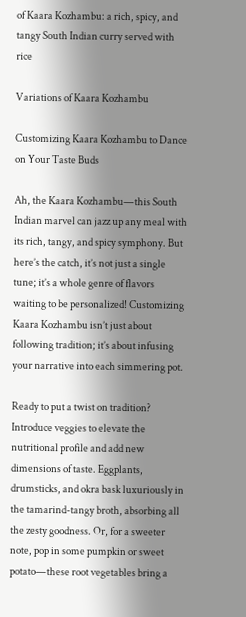of Kaara Kozhambu: a rich, spicy, and tangy South Indian curry served with rice

Variations of Kaara Kozhambu

Customizing Kaara Kozhambu to Dance on Your Taste Buds

Ah, the Kaara Kozhambu—this South Indian marvel can jazz up any meal with its rich, tangy, and spicy symphony. But here’s the catch, it’s not just a single tune; it’s a whole genre of flavors waiting to be personalized! Customizing Kaara Kozhambu isn’t just about following tradition; it’s about infusing your narrative into each simmering pot.

Ready to put a twist on tradition? Introduce veggies to elevate the nutritional profile and add new dimensions of taste. Eggplants, drumsticks, and okra bask luxuriously in the tamarind-tangy broth, absorbing all the zesty goodness. Or, for a sweeter note, pop in some pumpkin or sweet potato—these root vegetables bring a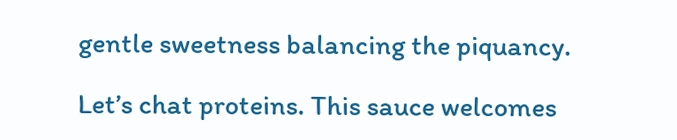gentle sweetness balancing the piquancy.

Let’s chat proteins. This sauce welcomes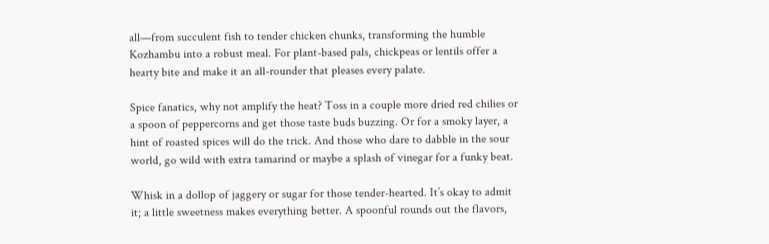all—from succulent fish to tender chicken chunks, transforming the humble Kozhambu into a robust meal. For plant-based pals, chickpeas or lentils offer a hearty bite and make it an all-rounder that pleases every palate.

Spice fanatics, why not amplify the heat? Toss in a couple more dried red chilies or a spoon of peppercorns and get those taste buds buzzing. Or for a smoky layer, a hint of roasted spices will do the trick. And those who dare to dabble in the sour world, go wild with extra tamarind or maybe a splash of vinegar for a funky beat.

Whisk in a dollop of jaggery or sugar for those tender-hearted. It’s okay to admit it; a little sweetness makes everything better. A spoonful rounds out the flavors,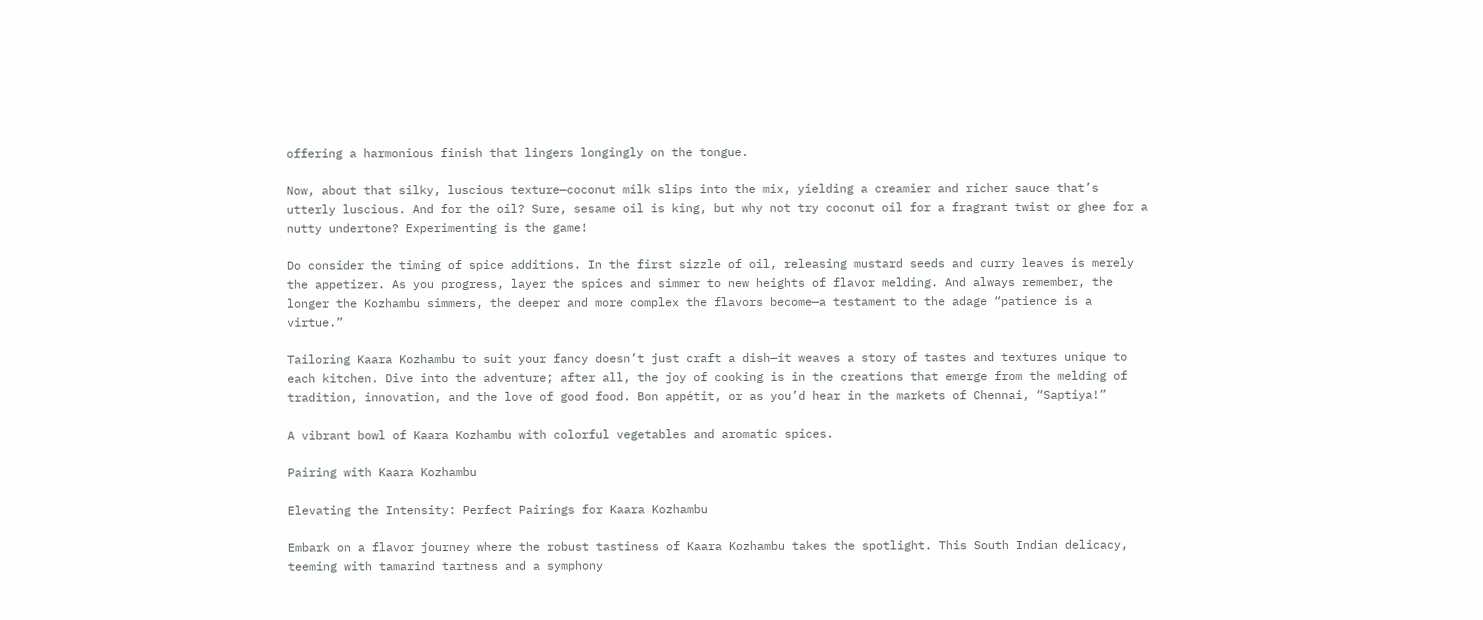offering a harmonious finish that lingers longingly on the tongue.

Now, about that silky, luscious texture—coconut milk slips into the mix, yielding a creamier and richer sauce that’s utterly luscious. And for the oil? Sure, sesame oil is king, but why not try coconut oil for a fragrant twist or ghee for a nutty undertone? Experimenting is the game!

Do consider the timing of spice additions. In the first sizzle of oil, releasing mustard seeds and curry leaves is merely the appetizer. As you progress, layer the spices and simmer to new heights of flavor melding. And always remember, the longer the Kozhambu simmers, the deeper and more complex the flavors become—a testament to the adage “patience is a virtue.”

Tailoring Kaara Kozhambu to suit your fancy doesn’t just craft a dish—it weaves a story of tastes and textures unique to each kitchen. Dive into the adventure; after all, the joy of cooking is in the creations that emerge from the melding of tradition, innovation, and the love of good food. Bon appétit, or as you’d hear in the markets of Chennai, “Saptiya!”

A vibrant bowl of Kaara Kozhambu with colorful vegetables and aromatic spices.

Pairing with Kaara Kozhambu

Elevating the Intensity: Perfect Pairings for Kaara Kozhambu

Embark on a flavor journey where the robust tastiness of Kaara Kozhambu takes the spotlight. This South Indian delicacy, teeming with tamarind tartness and a symphony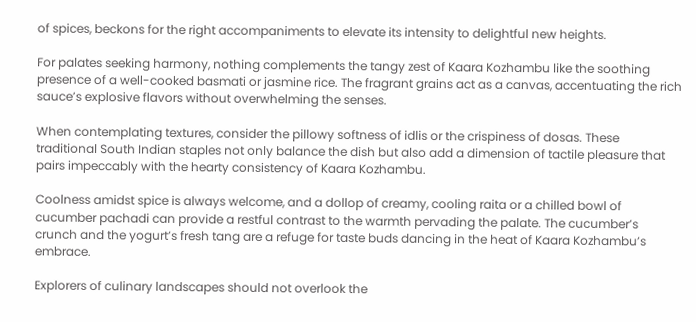of spices, beckons for the right accompaniments to elevate its intensity to delightful new heights.

For palates seeking harmony, nothing complements the tangy zest of Kaara Kozhambu like the soothing presence of a well-cooked basmati or jasmine rice. The fragrant grains act as a canvas, accentuating the rich sauce’s explosive flavors without overwhelming the senses.

When contemplating textures, consider the pillowy softness of idlis or the crispiness of dosas. These traditional South Indian staples not only balance the dish but also add a dimension of tactile pleasure that pairs impeccably with the hearty consistency of Kaara Kozhambu.

Coolness amidst spice is always welcome, and a dollop of creamy, cooling raita or a chilled bowl of cucumber pachadi can provide a restful contrast to the warmth pervading the palate. The cucumber’s crunch and the yogurt’s fresh tang are a refuge for taste buds dancing in the heat of Kaara Kozhambu’s embrace.

Explorers of culinary landscapes should not overlook the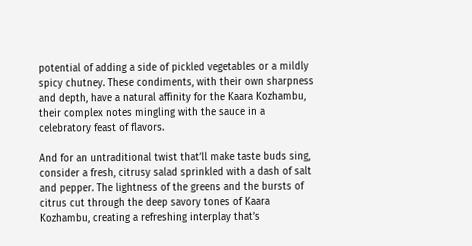potential of adding a side of pickled vegetables or a mildly spicy chutney. These condiments, with their own sharpness and depth, have a natural affinity for the Kaara Kozhambu, their complex notes mingling with the sauce in a celebratory feast of flavors.

And for an untraditional twist that’ll make taste buds sing, consider a fresh, citrusy salad sprinkled with a dash of salt and pepper. The lightness of the greens and the bursts of citrus cut through the deep savory tones of Kaara Kozhambu, creating a refreshing interplay that’s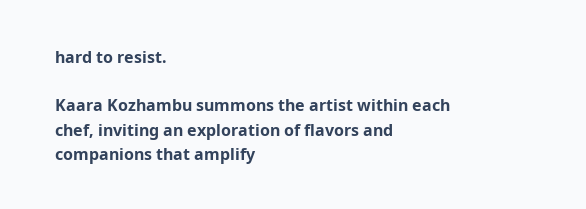hard to resist.

Kaara Kozhambu summons the artist within each chef, inviting an exploration of flavors and companions that amplify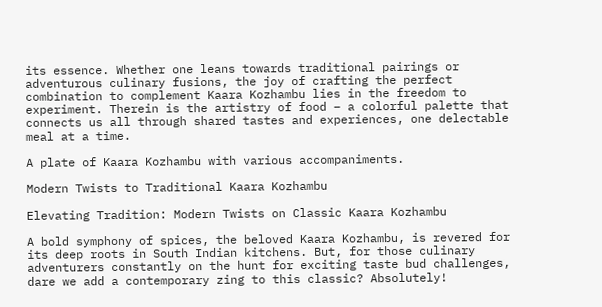its essence. Whether one leans towards traditional pairings or adventurous culinary fusions, the joy of crafting the perfect combination to complement Kaara Kozhambu lies in the freedom to experiment. Therein is the artistry of food – a colorful palette that connects us all through shared tastes and experiences, one delectable meal at a time.

A plate of Kaara Kozhambu with various accompaniments.

Modern Twists to Traditional Kaara Kozhambu

Elevating Tradition: Modern Twists on Classic Kaara Kozhambu

A bold symphony of spices, the beloved Kaara Kozhambu, is revered for its deep roots in South Indian kitchens. But, for those culinary adventurers constantly on the hunt for exciting taste bud challenges, dare we add a contemporary zing to this classic? Absolutely!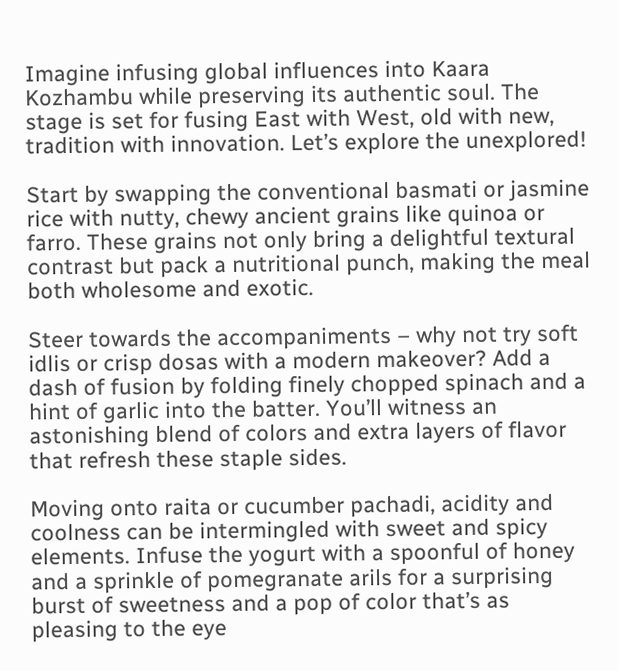Imagine infusing global influences into Kaara Kozhambu while preserving its authentic soul. The stage is set for fusing East with West, old with new, tradition with innovation. Let’s explore the unexplored!

Start by swapping the conventional basmati or jasmine rice with nutty, chewy ancient grains like quinoa or farro. These grains not only bring a delightful textural contrast but pack a nutritional punch, making the meal both wholesome and exotic.

Steer towards the accompaniments – why not try soft idlis or crisp dosas with a modern makeover? Add a dash of fusion by folding finely chopped spinach and a hint of garlic into the batter. You’ll witness an astonishing blend of colors and extra layers of flavor that refresh these staple sides.

Moving onto raita or cucumber pachadi, acidity and coolness can be intermingled with sweet and spicy elements. Infuse the yogurt with a spoonful of honey and a sprinkle of pomegranate arils for a surprising burst of sweetness and a pop of color that’s as pleasing to the eye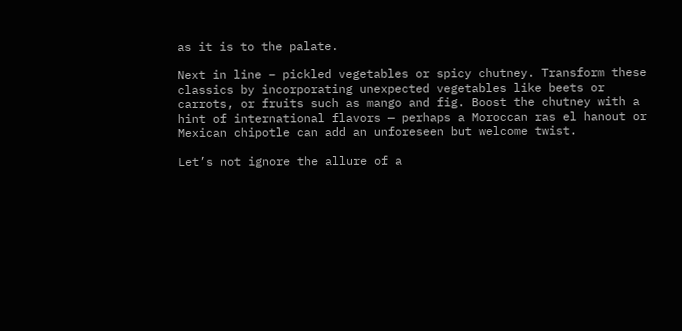as it is to the palate.

Next in line – pickled vegetables or spicy chutney. Transform these classics by incorporating unexpected vegetables like beets or carrots, or fruits such as mango and fig. Boost the chutney with a hint of international flavors — perhaps a Moroccan ras el hanout or Mexican chipotle can add an unforeseen but welcome twist.

Let’s not ignore the allure of a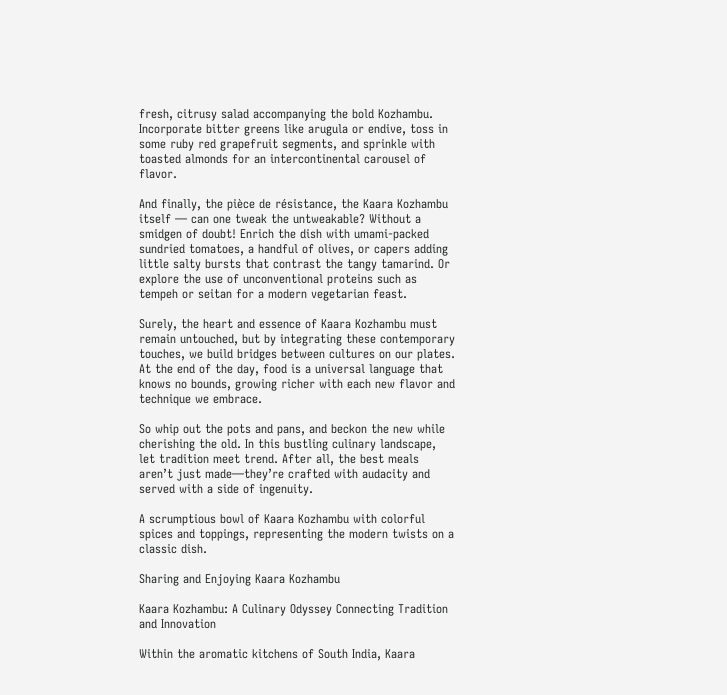fresh, citrusy salad accompanying the bold Kozhambu. Incorporate bitter greens like arugula or endive, toss in some ruby red grapefruit segments, and sprinkle with toasted almonds for an intercontinental carousel of flavor.

And finally, the pièce de résistance, the Kaara Kozhambu itself — can one tweak the untweakable? Without a smidgen of doubt! Enrich the dish with umami-packed sundried tomatoes, a handful of olives, or capers adding little salty bursts that contrast the tangy tamarind. Or explore the use of unconventional proteins such as tempeh or seitan for a modern vegetarian feast.

Surely, the heart and essence of Kaara Kozhambu must remain untouched, but by integrating these contemporary touches, we build bridges between cultures on our plates. At the end of the day, food is a universal language that knows no bounds, growing richer with each new flavor and technique we embrace.

So whip out the pots and pans, and beckon the new while cherishing the old. In this bustling culinary landscape, let tradition meet trend. After all, the best meals aren’t just made—they’re crafted with audacity and served with a side of ingenuity.

A scrumptious bowl of Kaara Kozhambu with colorful spices and toppings, representing the modern twists on a classic dish.

Sharing and Enjoying Kaara Kozhambu

Kaara Kozhambu: A Culinary Odyssey Connecting Tradition and Innovation

Within the aromatic kitchens of South India, Kaara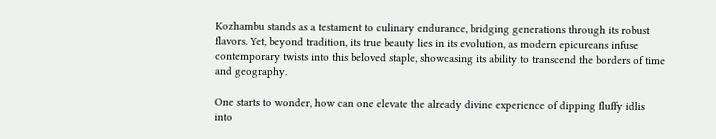Kozhambu stands as a testament to culinary endurance, bridging generations through its robust flavors. Yet, beyond tradition, its true beauty lies in its evolution, as modern epicureans infuse contemporary twists into this beloved staple, showcasing its ability to transcend the borders of time and geography.

One starts to wonder, how can one elevate the already divine experience of dipping fluffy idlis into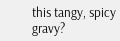this tangy, spicy gravy?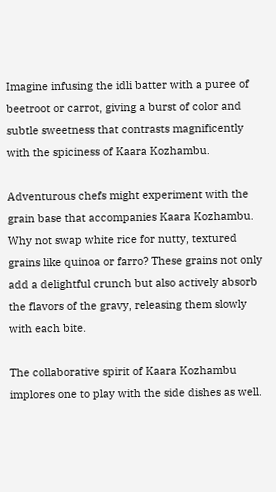Imagine infusing the idli batter with a puree of beetroot or carrot, giving a burst of color and subtle sweetness that contrasts magnificently with the spiciness of Kaara Kozhambu.

Adventurous chefs might experiment with the grain base that accompanies Kaara Kozhambu. Why not swap white rice for nutty, textured grains like quinoa or farro? These grains not only add a delightful crunch but also actively absorb the flavors of the gravy, releasing them slowly with each bite.

The collaborative spirit of Kaara Kozhambu implores one to play with the side dishes as well.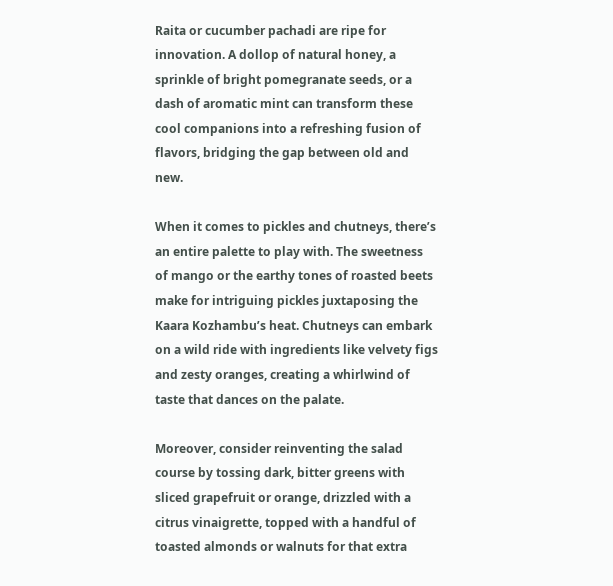Raita or cucumber pachadi are ripe for innovation. A dollop of natural honey, a sprinkle of bright pomegranate seeds, or a dash of aromatic mint can transform these cool companions into a refreshing fusion of flavors, bridging the gap between old and new.

When it comes to pickles and chutneys, there’s an entire palette to play with. The sweetness of mango or the earthy tones of roasted beets make for intriguing pickles juxtaposing the Kaara Kozhambu’s heat. Chutneys can embark on a wild ride with ingredients like velvety figs and zesty oranges, creating a whirlwind of taste that dances on the palate.

Moreover, consider reinventing the salad course by tossing dark, bitter greens with sliced grapefruit or orange, drizzled with a citrus vinaigrette, topped with a handful of toasted almonds or walnuts for that extra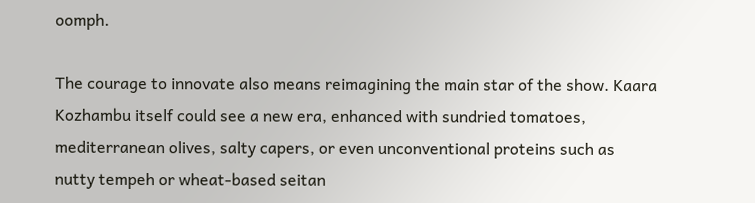oomph.

The courage to innovate also means reimagining the main star of the show. Kaara Kozhambu itself could see a new era, enhanced with sundried tomatoes, mediterranean olives, salty capers, or even unconventional proteins such as nutty tempeh or wheat-based seitan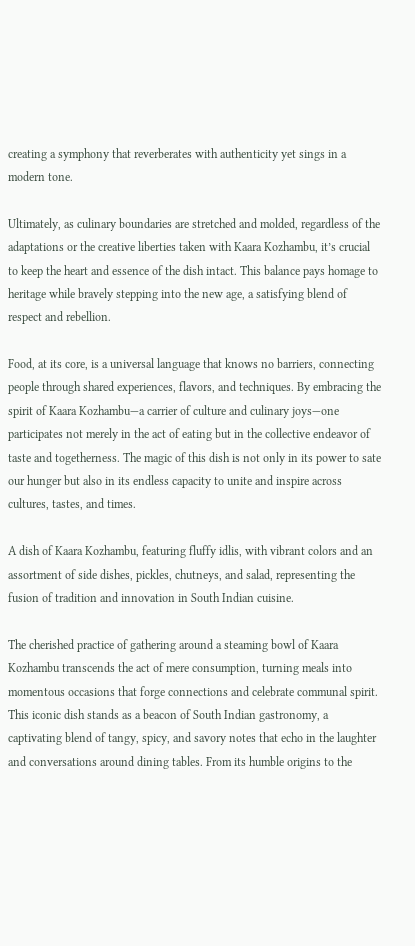creating a symphony that reverberates with authenticity yet sings in a modern tone.

Ultimately, as culinary boundaries are stretched and molded, regardless of the adaptations or the creative liberties taken with Kaara Kozhambu, it’s crucial to keep the heart and essence of the dish intact. This balance pays homage to heritage while bravely stepping into the new age, a satisfying blend of respect and rebellion.

Food, at its core, is a universal language that knows no barriers, connecting people through shared experiences, flavors, and techniques. By embracing the spirit of Kaara Kozhambu—a carrier of culture and culinary joys—one participates not merely in the act of eating but in the collective endeavor of taste and togetherness. The magic of this dish is not only in its power to sate our hunger but also in its endless capacity to unite and inspire across cultures, tastes, and times.

A dish of Kaara Kozhambu, featuring fluffy idlis, with vibrant colors and an assortment of side dishes, pickles, chutneys, and salad, representing the fusion of tradition and innovation in South Indian cuisine.

The cherished practice of gathering around a steaming bowl of Kaara Kozhambu transcends the act of mere consumption, turning meals into momentous occasions that forge connections and celebrate communal spirit. This iconic dish stands as a beacon of South Indian gastronomy, a captivating blend of tangy, spicy, and savory notes that echo in the laughter and conversations around dining tables. From its humble origins to the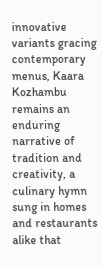innovative variants gracing contemporary menus, Kaara Kozhambu remains an enduring narrative of tradition and creativity, a culinary hymn sung in homes and restaurants alike that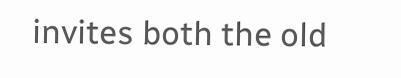invites both the old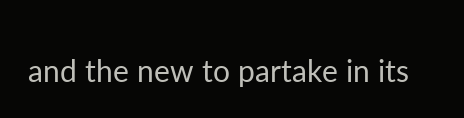and the new to partake in its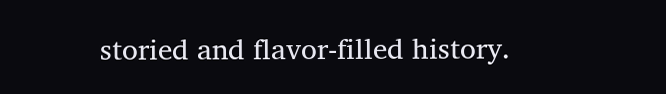storied and flavor-filled history.